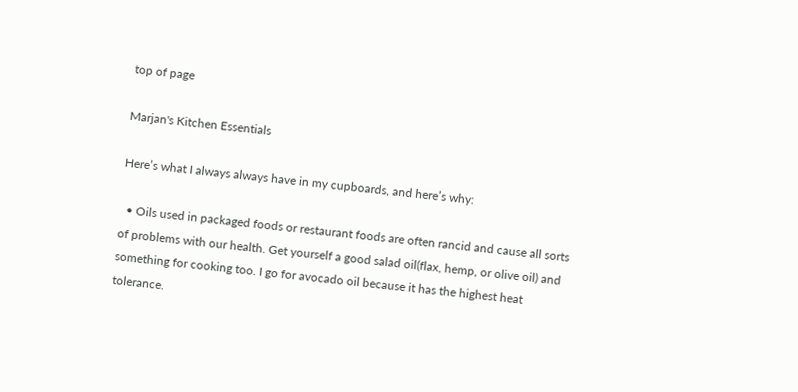top of page

Marjan's Kitchen Essentials

Here’s what I always always have in my cupboards, and here’s why:

  • Oils used in packaged foods or restaurant foods are often rancid and cause all sorts of problems with our health. Get yourself a good salad oil(flax, hemp, or olive oil) and something for cooking too. I go for avocado oil because it has the highest heat tolerance.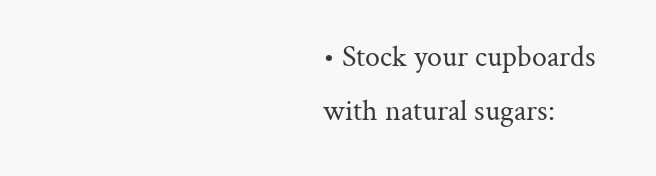• Stock your cupboards with natural sugars: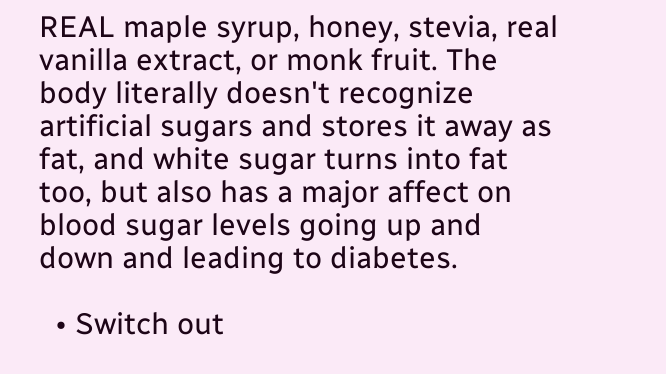REAL maple syrup, honey, stevia, real vanilla extract, or monk fruit. The body literally doesn't recognize artificial sugars and stores it away as fat, and white sugar turns into fat too, but also has a major affect on blood sugar levels going up and down and leading to diabetes.

  • Switch out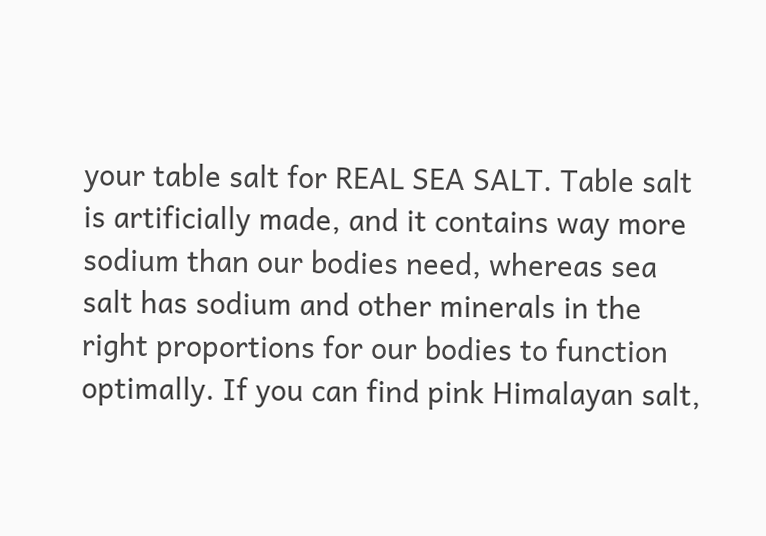your table salt for REAL SEA SALT. Table salt is artificially made, and it contains way more sodium than our bodies need, whereas sea salt has sodium and other minerals in the right proportions for our bodies to function optimally. If you can find pink Himalayan salt,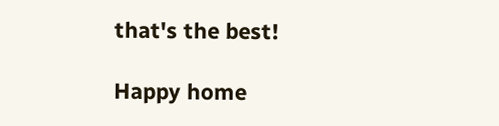that's the best!

Happy home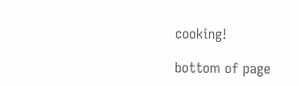cooking!

bottom of page